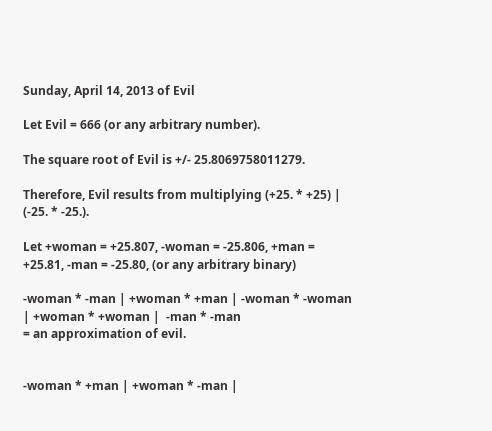Sunday, April 14, 2013 of Evil

Let Evil = 666 (or any arbitrary number).

The square root of Evil is +/- 25.8069758011279.

Therefore, Evil results from multiplying (+25. * +25) | (-25. * -25.).

Let +woman = +25.807, -woman = -25.806, +man = +25.81, -man = -25.80, (or any arbitrary binary)

-woman * -man | +woman * +man | -woman * -woman | +woman * +woman |  -man * -man
= an approximation of evil.


-woman * +man | +woman * -man |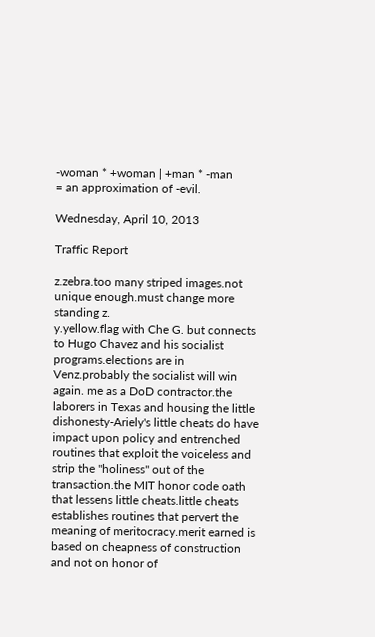-woman * +woman | +man * -man
= an approximation of -evil.

Wednesday, April 10, 2013

Traffic Report

z.zebra.too many striped images.not unique enough.must change more standing z.
y.yellow.flag with Che G. but connects to Hugo Chavez and his socialist programs.elections are in Venz.probably the socialist will win again. me as a DoD contractor.the laborers in Texas and housing the little dishonesty-Ariely's little cheats do have impact upon policy and entrenched routines that exploit the voiceless and strip the "holiness" out of the transaction.the MIT honor code oath that lessens little cheats.little cheats establishes routines that pervert the meaning of meritocracy.merit earned is based on cheapness of construction and not on honor of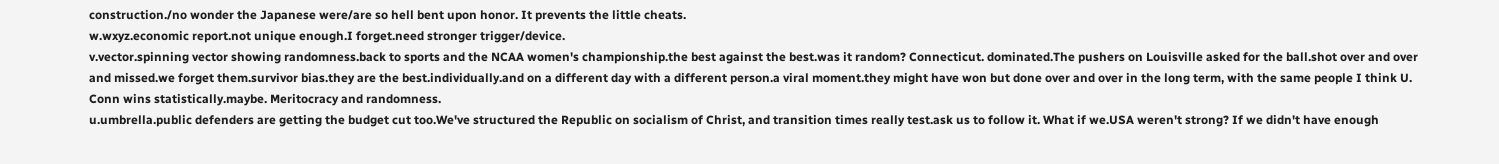construction./no wonder the Japanese were/are so hell bent upon honor. It prevents the little cheats.
w.wxyz.economic report.not unique enough.I forget.need stronger trigger/device.
v.vector.spinning vector showing randomness.back to sports and the NCAA women's championship.the best against the best.was it random? Connecticut. dominated.The pushers on Louisville asked for the ball.shot over and over and missed.we forget them.survivor bias.they are the best.individually.and on a different day with a different person.a viral moment.they might have won but done over and over in the long term, with the same people I think U. Conn wins statistically.maybe. Meritocracy and randomness.
u.umbrella.public defenders are getting the budget cut too.We've structured the Republic on socialism of Christ, and transition times really test.ask us to follow it. What if we.USA weren't strong? If we didn't have enough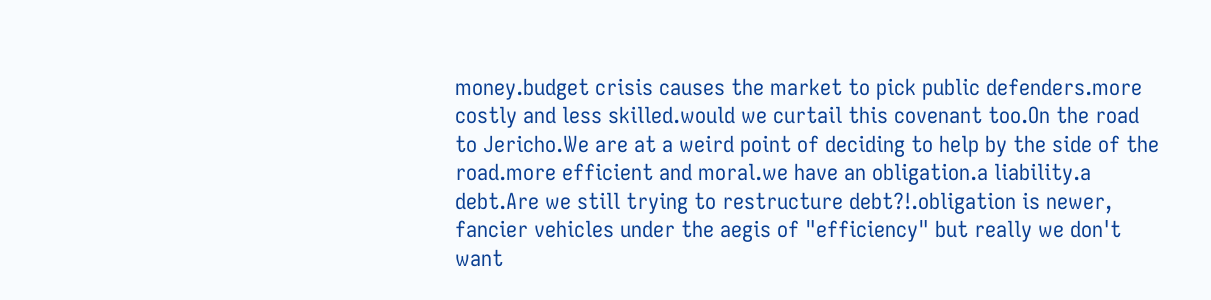money.budget crisis causes the market to pick public defenders.more costly and less skilled.would we curtail this covenant too.On the road to Jericho.We are at a weird point of deciding to help by the side of the road.more efficient and moral.we have an obligation.a liability.a debt.Are we still trying to restructure debt?!.obligation is newer, fancier vehicles under the aegis of "efficiency" but really we don't want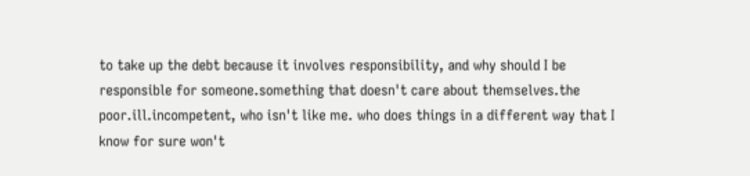to take up the debt because it involves responsibility, and why should I be responsible for someone.something that doesn't care about themselves.the poor.ill.incompetent, who isn't like me. who does things in a different way that I know for sure won't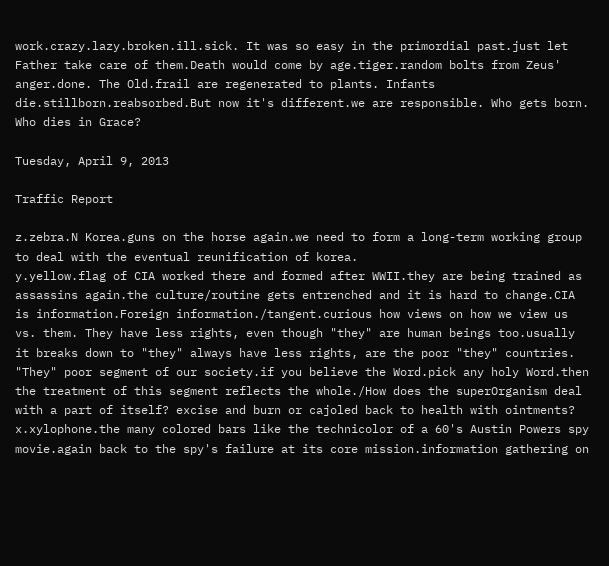work.crazy.lazy.broken.ill.sick. It was so easy in the primordial past.just let Father take care of them.Death would come by age.tiger.random bolts from Zeus' anger.done. The Old.frail are regenerated to plants. Infants die.stillborn.reabsorbed.But now it's different.we are responsible. Who gets born. Who dies in Grace?

Tuesday, April 9, 2013

Traffic Report

z.zebra.N Korea.guns on the horse again.we need to form a long-term working group to deal with the eventual reunification of korea.
y.yellow.flag of CIA worked there and formed after WWII.they are being trained as assassins again.the culture/routine gets entrenched and it is hard to change.CIA is information.Foreign information./tangent.curious how views on how we view us vs. them. They have less rights, even though "they" are human beings too.usually it breaks down to "they" always have less rights, are the poor "they" countries. "They" poor segment of our society.if you believe the Word.pick any holy Word.then the treatment of this segment reflects the whole./How does the superOrganism deal with a part of itself? excise and burn or cajoled back to health with ointments?
x.xylophone.the many colored bars like the technicolor of a 60's Austin Powers spy movie.again back to the spy's failure at its core mission.information gathering on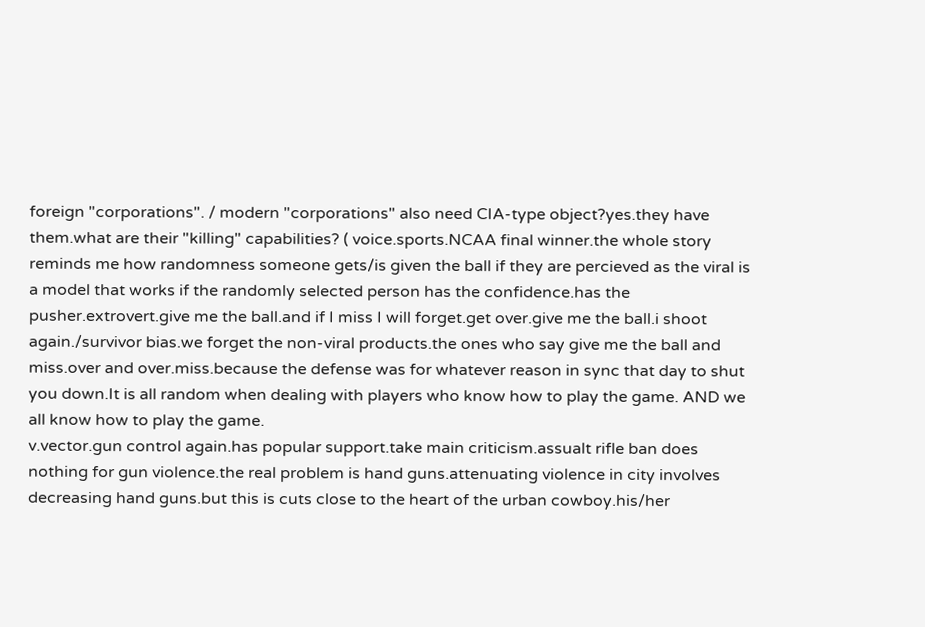foreign "corporations". / modern "corporations" also need CIA-type object?yes.they have them.what are their "killing" capabilities? ( voice.sports.NCAA final winner.the whole story reminds me how randomness someone gets/is given the ball if they are percieved as the viral is a model that works if the randomly selected person has the confidence.has the pusher.extrovert.give me the ball.and if I miss I will forget.get over.give me the ball.i shoot again./survivor bias.we forget the non-viral products.the ones who say give me the ball and miss.over and over.miss.because the defense was for whatever reason in sync that day to shut you down.It is all random when dealing with players who know how to play the game. AND we all know how to play the game.
v.vector.gun control again.has popular support.take main criticism.assualt rifle ban does nothing for gun violence.the real problem is hand guns.attenuating violence in city involves decreasing hand guns.but this is cuts close to the heart of the urban cowboy.his/her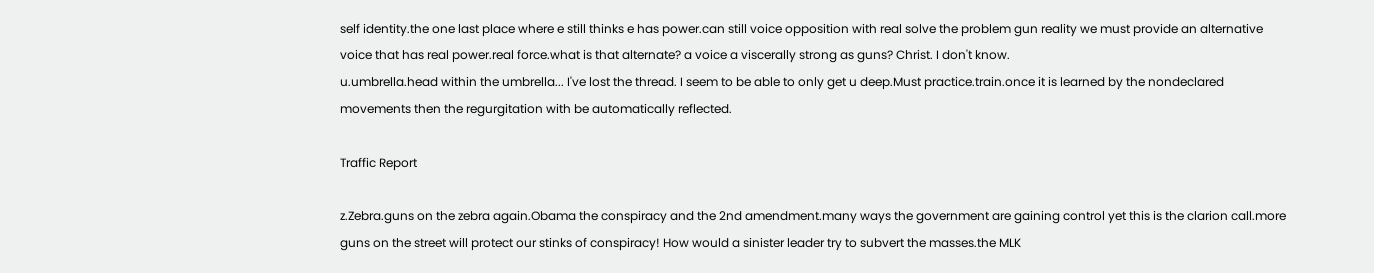self identity.the one last place where e still thinks e has power.can still voice opposition with real solve the problem gun reality we must provide an alternative voice that has real power.real force.what is that alternate? a voice a viscerally strong as guns? Christ. I don't know.
u.umbrella.head within the umbrella... I've lost the thread. I seem to be able to only get u deep.Must practice.train.once it is learned by the nondeclared movements then the regurgitation with be automatically reflected.

Traffic Report

z.Zebra.guns on the zebra again.Obama the conspiracy and the 2nd amendment.many ways the government are gaining control yet this is the clarion call.more guns on the street will protect our stinks of conspiracy! How would a sinister leader try to subvert the masses.the MLK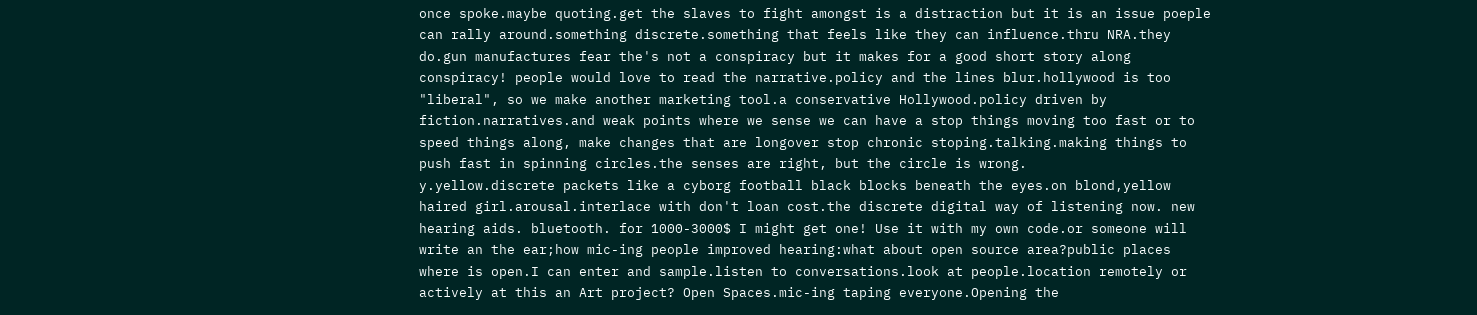once spoke.maybe quoting.get the slaves to fight amongst is a distraction but it is an issue poeple can rally around.something discrete.something that feels like they can influence.thru NRA.they do.gun manufactures fear the's not a conspiracy but it makes for a good short story along conspiracy! people would love to read the narrative.policy and the lines blur.hollywood is too "liberal", so we make another marketing tool.a conservative Hollywood.policy driven by fiction.narratives.and weak points where we sense we can have a stop things moving too fast or to speed things along, make changes that are longover stop chronic stoping.talking.making things to push fast in spinning circles.the senses are right, but the circle is wrong.
y.yellow.discrete packets like a cyborg football black blocks beneath the eyes.on blond,yellow haired girl.arousal.interlace with don't loan cost.the discrete digital way of listening now. new hearing aids. bluetooth. for 1000-3000$ I might get one! Use it with my own code.or someone will write an the ear;how mic-ing people improved hearing:what about open source area?public places where is open.I can enter and sample.listen to conversations.look at people.location remotely or actively at this an Art project? Open Spaces.mic-ing taping everyone.Opening the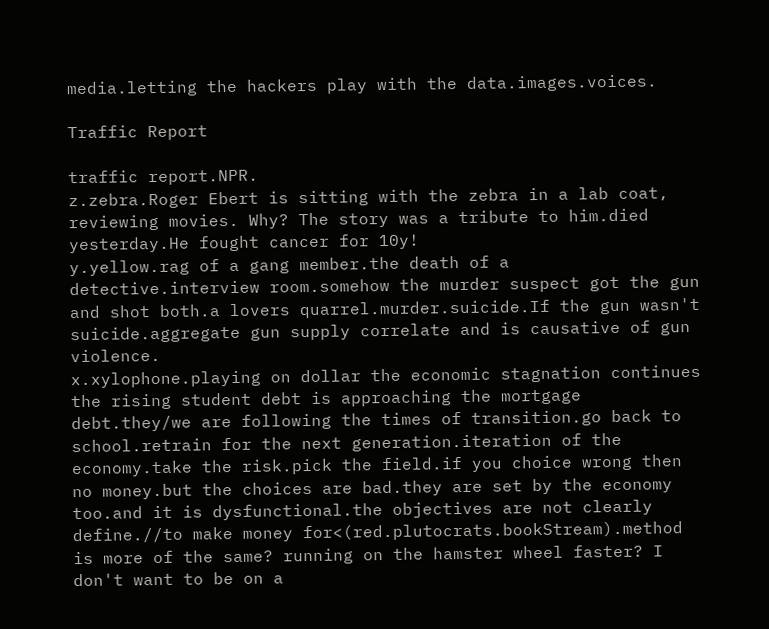media.letting the hackers play with the data.images.voices.

Traffic Report

traffic report.NPR.
z.zebra.Roger Ebert is sitting with the zebra in a lab coat, reviewing movies. Why? The story was a tribute to him.died yesterday.He fought cancer for 10y!
y.yellow.rag of a gang member.the death of a detective.interview room.somehow the murder suspect got the gun and shot both.a lovers quarrel.murder.suicide.If the gun wasn't suicide.aggregate gun supply correlate and is causative of gun violence.
x.xylophone.playing on dollar the economic stagnation continues the rising student debt is approaching the mortgage debt.they/we are following the times of transition.go back to school.retrain for the next generation.iteration of the economy.take the risk.pick the field.if you choice wrong then no money.but the choices are bad.they are set by the economy too.and it is dysfunctional.the objectives are not clearly define.//to make money for<(red.plutocrats.bookStream).method is more of the same? running on the hamster wheel faster? I don't want to be on a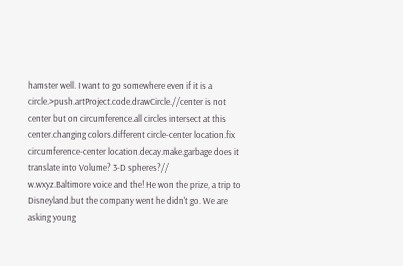hamster well. I want to go somewhere even if it is a circle.>push.artProject.code.drawCircle.//center is not center but on circumference.all circles intersect at this center.changing colors.different circle-center location.fix circumference-center location.decay.make.garbage does it translate into Volume? 3-D spheres?//
w.wxyz.Baltimore voice and the! He won the prize, a trip to Disneyland.but the company went he didn't go. We are asking young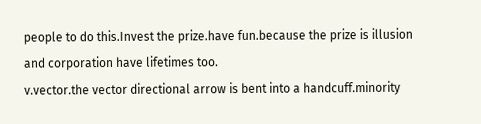people to do this.Invest the prize.have fun.because the prize is illusion and corporation have lifetimes too.
v.vector.the vector directional arrow is bent into a handcuff.minority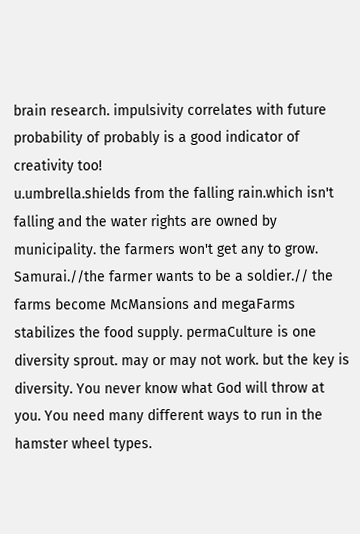brain research. impulsivity correlates with future probability of probably is a good indicator of creativity too!
u.umbrella.shields from the falling rain.which isn't falling and the water rights are owned by municipality. the farmers won't get any to grow. Samurai.//the farmer wants to be a soldier.// the farms become McMansions and megaFarms stabilizes the food supply. permaCulture is one diversity sprout. may or may not work. but the key is diversity. You never know what God will throw at you. You need many different ways to run in the hamster wheel types.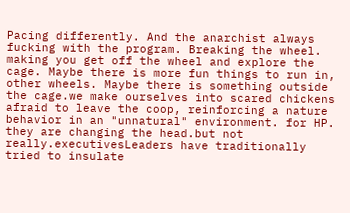Pacing differently. And the anarchist always fucking with the program. Breaking the wheel. making you get off the wheel and explore the cage. Maybe there is more fun things to run in, other wheels. Maybe there is something outside the cage.we make ourselves into scared chickens afraid to leave the coop, reinforcing a nature behavior in an "unnatural" environment. for HP. they are changing the head.but not really.executivesLeaders have traditionally tried to insulate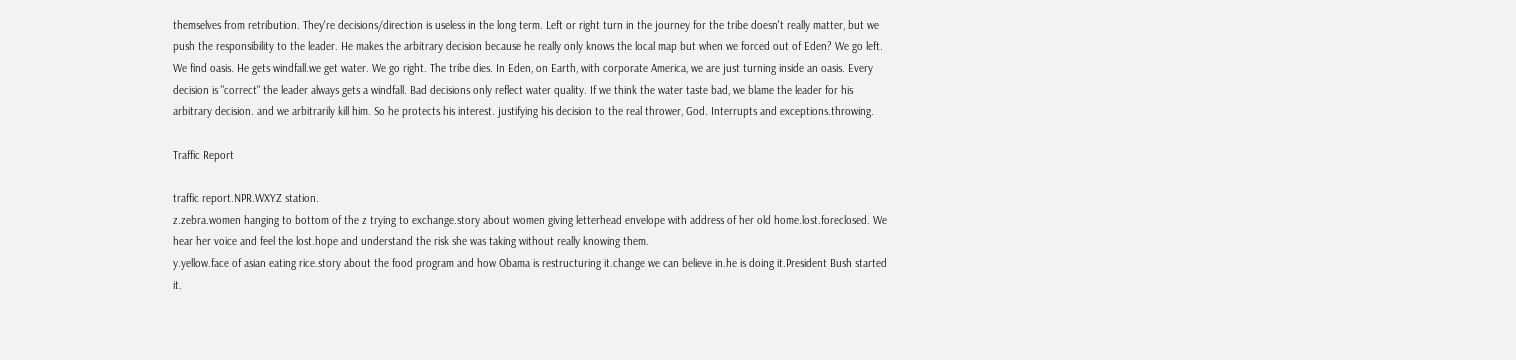themselves from retribution. They're decisions/direction is useless in the long term. Left or right turn in the journey for the tribe doesn't really matter, but we push the responsibility to the leader. He makes the arbitrary decision because he really only knows the local map but when we forced out of Eden? We go left. We find oasis. He gets windfall.we get water. We go right. The tribe dies. In Eden, on Earth, with corporate America, we are just turning inside an oasis. Every decision is "correct" the leader always gets a windfall. Bad decisions only reflect water quality. If we think the water taste bad, we blame the leader for his arbitrary decision. and we arbitrarily kill him. So he protects his interest. justifying his decision to the real thrower, God. Interrupts and exceptions.throwing.

Traffic Report

traffic report.NPR.WXYZ station.
z.zebra.women hanging to bottom of the z trying to exchange.story about women giving letterhead envelope with address of her old home.lost.foreclosed. We hear her voice and feel the lost.hope and understand the risk she was taking without really knowing them.
y.yellow.face of asian eating rice.story about the food program and how Obama is restructuring it.change we can believe in.he is doing it.President Bush started it.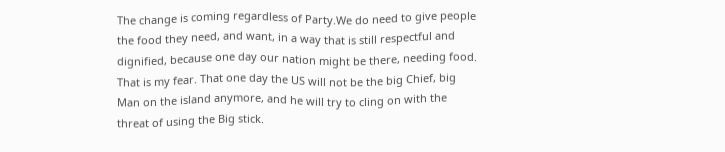The change is coming regardless of Party.We do need to give people the food they need, and want, in a way that is still respectful and dignified, because one day our nation might be there, needing food. That is my fear. That one day the US will not be the big Chief, big Man on the island anymore, and he will try to cling on with the threat of using the Big stick.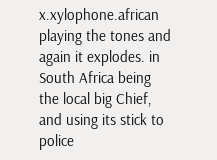x.xylophone.african playing the tones and again it explodes. in South Africa being the local big Chief, and using its stick to police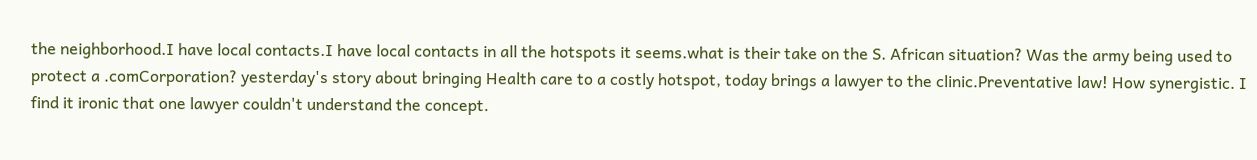the neighborhood.I have local contacts.I have local contacts in all the hotspots it seems.what is their take on the S. African situation? Was the army being used to protect a .comCorporation? yesterday's story about bringing Health care to a costly hotspot, today brings a lawyer to the clinic.Preventative law! How synergistic. I find it ironic that one lawyer couldn't understand the concept.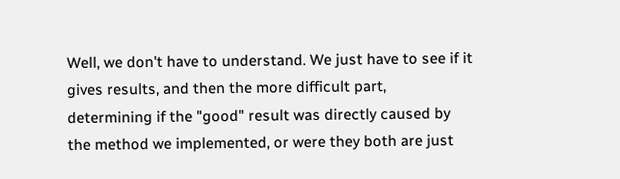Well, we don't have to understand. We just have to see if it gives results, and then the more difficult part, determining if the "good" result was directly caused by the method we implemented, or were they both are just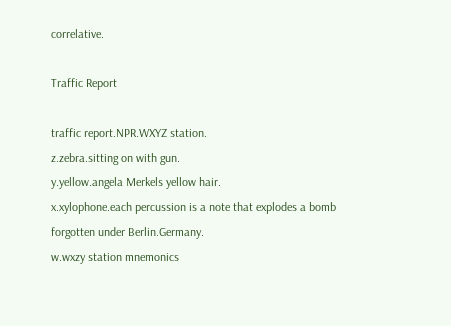correlative.

Traffic Report

traffic report.NPR.WXYZ station.
z.zebra.sitting on with gun.
y.yellow.angela Merkels yellow hair.
x.xylophone.each percussion is a note that explodes a bomb forgotten under Berlin.Germany.
w.wxzy station mnemonics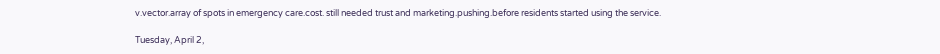v.vector.array of spots in emergency care.cost. still needed trust and marketing.pushing.before residents started using the service.

Tuesday, April 2,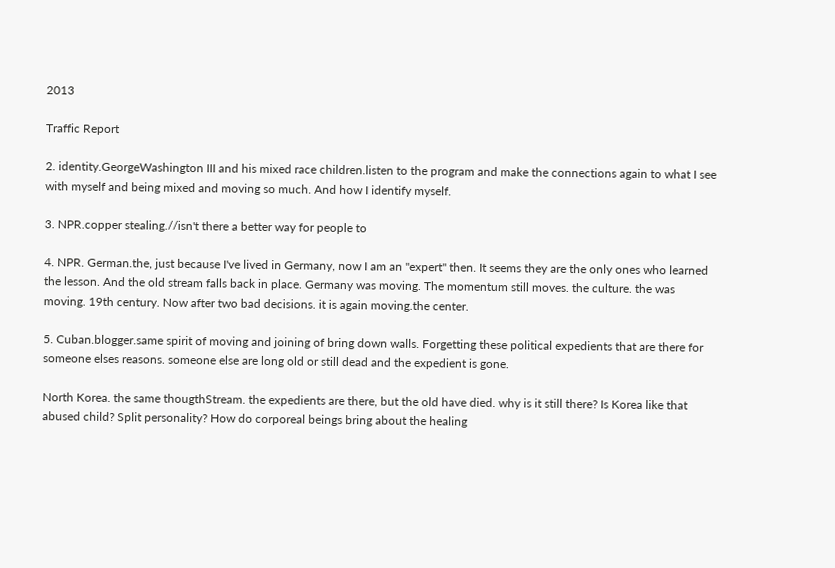2013

Traffic Report

2. identity.GeorgeWashington III and his mixed race children.listen to the program and make the connections again to what I see with myself and being mixed and moving so much. And how I identify myself.

3. NPR.copper stealing.//isn't there a better way for people to

4. NPR. German.the, just because I've lived in Germany, now I am an "expert" then. It seems they are the only ones who learned the lesson. And the old stream falls back in place. Germany was moving. The momentum still moves. the culture. the was moving. 19th century. Now after two bad decisions. it is again moving.the center.

5. Cuban.blogger.same spirit of moving and joining of bring down walls. Forgetting these political expedients that are there for someone elses reasons. someone else are long old or still dead and the expedient is gone.

North Korea. the same thougthStream. the expedients are there, but the old have died. why is it still there? Is Korea like that abused child? Split personality? How do corporeal beings bring about the healing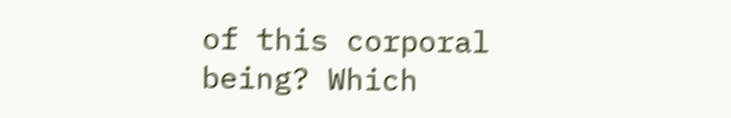of this corporal being? Which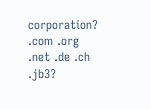corporation? .com .org .net .de .ch .jb3?